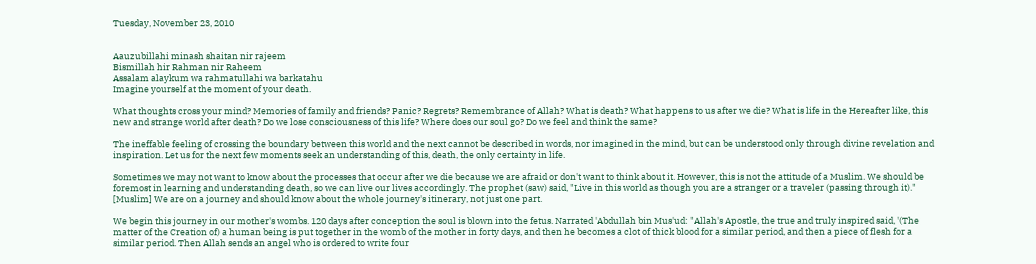Tuesday, November 23, 2010


Aauzubillahi minash shaitan nir rajeem
Bismillah hir Rahman nir Raheem
Assalam alaykum wa rahmatullahi wa barkatahu
Imagine yourself at the moment of your death.

What thoughts cross your mind? Memories of family and friends? Panic? Regrets? Remembrance of Allah? What is death? What happens to us after we die? What is life in the Hereafter like, this new and strange world after death? Do we lose consciousness of this life? Where does our soul go? Do we feel and think the same?

The ineffable feeling of crossing the boundary between this world and the next cannot be described in words, nor imagined in the mind, but can be understood only through divine revelation and inspiration. Let us for the next few moments seek an understanding of this, death, the only certainty in life.

Sometimes we may not want to know about the processes that occur after we die because we are afraid or don't want to think about it. However, this is not the attitude of a Muslim. We should be foremost in learning and understanding death, so we can live our lives accordingly. The prophet (saw) said, "Live in this world as though you are a stranger or a traveler (passing through it)." [Muslim] We are on a journey and should know about the whole journey's itinerary, not just one part.

We begin this journey in our mother's wombs. 120 days after conception the soul is blown into the fetus. Narrated 'Abdullah bin Mus'ud: "Allah's Apostle, the true and truly inspired said, '(The matter of the Creation of) a human being is put together in the womb of the mother in forty days, and then he becomes a clot of thick blood for a similar period, and then a piece of flesh for a similar period. Then Allah sends an angel who is ordered to write four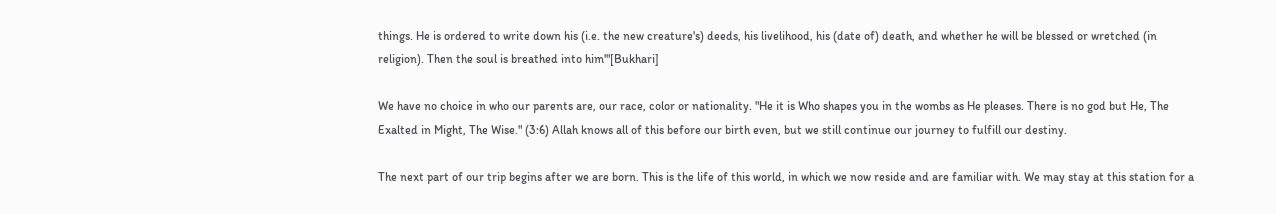things. He is ordered to write down his (i.e. the new creature's) deeds, his livelihood, his (date of) death, and whether he will be blessed or wretched (in religion). Then the soul is breathed into him'"[Bukhari]

We have no choice in who our parents are, our race, color or nationality. "He it is Who shapes you in the wombs as He pleases. There is no god but He, The Exalted in Might, The Wise." (3:6) Allah knows all of this before our birth even, but we still continue our journey to fulfill our destiny.

The next part of our trip begins after we are born. This is the life of this world, in which we now reside and are familiar with. We may stay at this station for a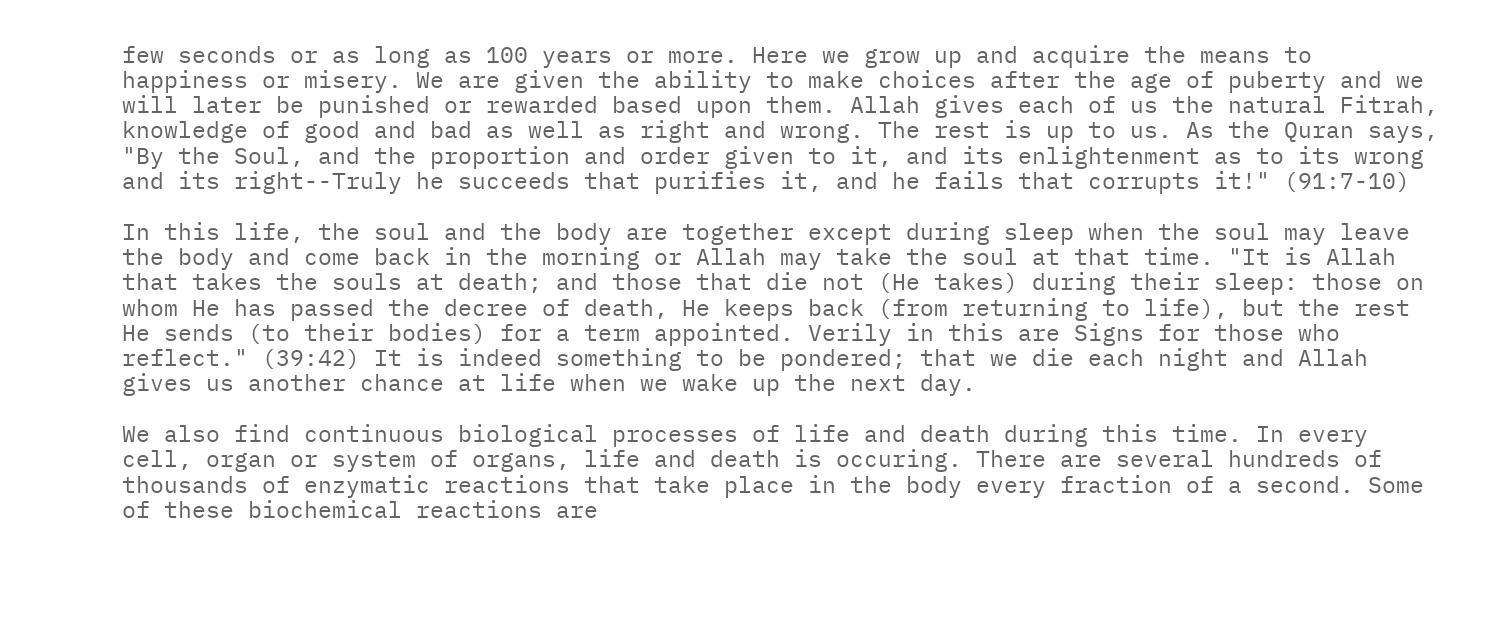few seconds or as long as 100 years or more. Here we grow up and acquire the means to happiness or misery. We are given the ability to make choices after the age of puberty and we will later be punished or rewarded based upon them. Allah gives each of us the natural Fitrah, knowledge of good and bad as well as right and wrong. The rest is up to us. As the Quran says, "By the Soul, and the proportion and order given to it, and its enlightenment as to its wrong and its right--Truly he succeeds that purifies it, and he fails that corrupts it!" (91:7-10)

In this life, the soul and the body are together except during sleep when the soul may leave the body and come back in the morning or Allah may take the soul at that time. "It is Allah that takes the souls at death; and those that die not (He takes) during their sleep: those on whom He has passed the decree of death, He keeps back (from returning to life), but the rest He sends (to their bodies) for a term appointed. Verily in this are Signs for those who reflect." (39:42) It is indeed something to be pondered; that we die each night and Allah gives us another chance at life when we wake up the next day.

We also find continuous biological processes of life and death during this time. In every cell, organ or system of organs, life and death is occuring. There are several hundreds of thousands of enzymatic reactions that take place in the body every fraction of a second. Some of these biochemical reactions are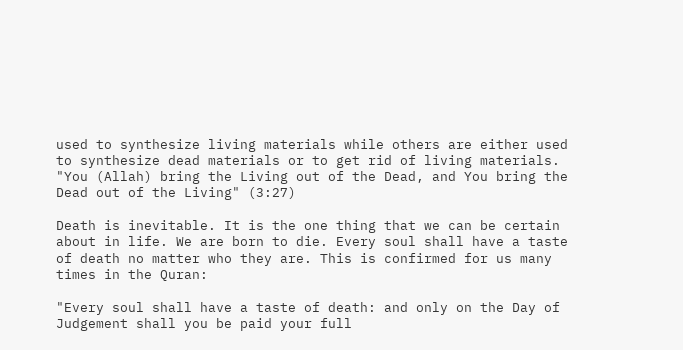used to synthesize living materials while others are either used to synthesize dead materials or to get rid of living materials. "You (Allah) bring the Living out of the Dead, and You bring the Dead out of the Living" (3:27)

Death is inevitable. It is the one thing that we can be certain about in life. We are born to die. Every soul shall have a taste of death no matter who they are. This is confirmed for us many times in the Quran:

"Every soul shall have a taste of death: and only on the Day of Judgement shall you be paid your full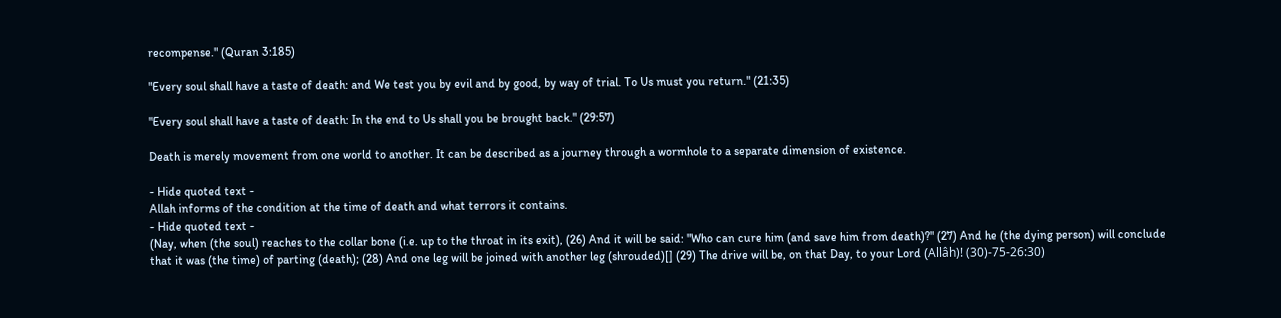recompense." (Quran 3:185)

"Every soul shall have a taste of death: and We test you by evil and by good, by way of trial. To Us must you return." (21:35)

"Every soul shall have a taste of death: In the end to Us shall you be brought back." (29:57)

Death is merely movement from one world to another. It can be described as a journey through a wormhole to a separate dimension of existence.

- Hide quoted text -
Allah informs of the condition at the time of death and what terrors it contains.
- Hide quoted text -
(Nay, when (the soul) reaches to the collar bone (i.e. up to the throat in its exit), (26) And it will be said: "Who can cure him (and save him from death)?" (27) And he (the dying person) will conclude that it was (the time) of parting (death); (28) And one leg will be joined with another leg (shrouded)[] (29) The drive will be, on that Day, to your Lord (Allâh)! (30)-75-26:30)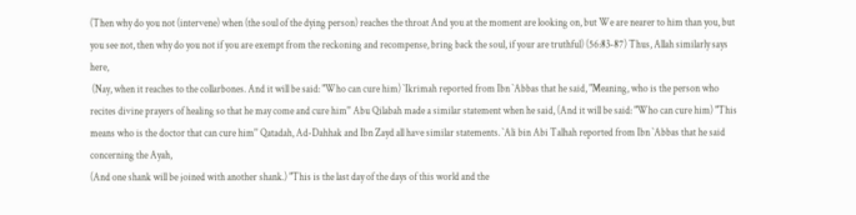(Then why do you not (intervene) when (the soul of the dying person) reaches the throat And you at the moment are looking on, but We are nearer to him than you, but you see not, then why do you not if you are exempt from the reckoning and recompense, bring back the soul, if your are truthful) (56:83-87) Thus, Allah similarly says here,
 (Nay, when it reaches to the collarbones. And it will be said: "Who can cure him) `Ikrimah reported from Ibn `Abbas that he said, "Meaning, who is the person who recites divine prayers of healing so that he may come and cure him'' Abu Qilabah made a similar statement when he said, (And it will be said: "Who can cure him) "This means who is the doctor that can cure him'' Qatadah, Ad-Dahhak and Ibn Zayd all have similar statements. `Ali bin Abi Talhah reported from Ibn `Abbas that he said concerning the Ayah,
(And one shank will be joined with another shank.) "This is the last day of the days of this world and the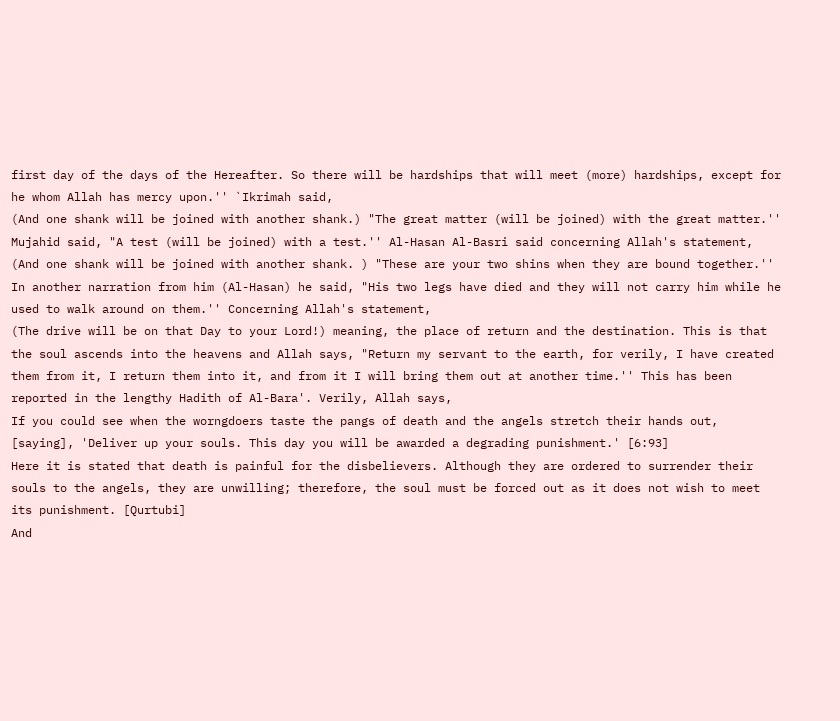first day of the days of the Hereafter. So there will be hardships that will meet (more) hardships, except for he whom Allah has mercy upon.'' `Ikrimah said,
(And one shank will be joined with another shank.) "The great matter (will be joined) with the great matter.'' Mujahid said, "A test (will be joined) with a test.'' Al-Hasan Al-Basri said concerning Allah's statement,
(And one shank will be joined with another shank. ) "These are your two shins when they are bound together.'' In another narration from him (Al-Hasan) he said, "His two legs have died and they will not carry him while he used to walk around on them.'' Concerning Allah's statement,
(The drive will be on that Day to your Lord!) meaning, the place of return and the destination. This is that the soul ascends into the heavens and Allah says, "Return my servant to the earth, for verily, I have created them from it, I return them into it, and from it I will bring them out at another time.'' This has been reported in the lengthy Hadith of Al-Bara'. Verily, Allah says,
If you could see when the worngdoers taste the pangs of death and the angels stretch their hands out, [saying], 'Deliver up your souls. This day you will be awarded a degrading punishment.' [6:93]
Here it is stated that death is painful for the disbelievers. Although they are ordered to surrender their souls to the angels, they are unwilling; therefore, the soul must be forced out as it does not wish to meet its punishment. [Qurtubi]
And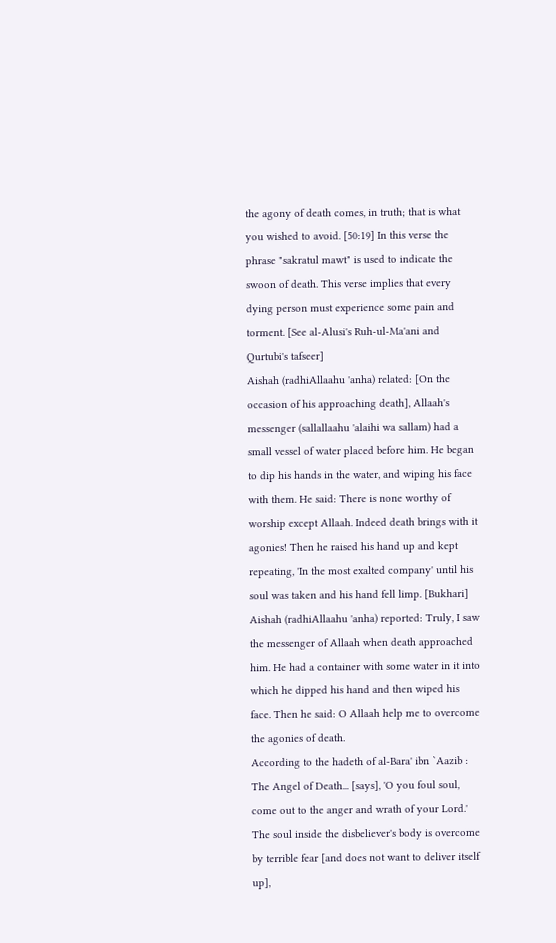the agony of death comes, in truth; that is what you wished to avoid. [50:19] In this verse the phrase "sakratul mawt" is used to indicate the swoon of death. This verse implies that every dying person must experience some pain and torment. [See al-Alusi's Ruh-ul-Ma'ani and Qurtubi's tafseer]
Aishah (radhiAllaahu 'anha) related: [On the occasion of his approaching death], Allaah's messenger (sallallaahu 'alaihi wa sallam) had a small vessel of water placed before him. He began to dip his hands in the water, and wiping his face with them. He said: There is none worthy of worship except Allaah. Indeed death brings with it agonies! Then he raised his hand up and kept repeating, 'In the most exalted company' until his soul was taken and his hand fell limp. [Bukhari]
Aishah (radhiAllaahu 'anha) reported: Truly, I saw the messenger of Allaah when death approached him. He had a container with some water in it into which he dipped his hand and then wiped his face. Then he said: O Allaah help me to overcome the agonies of death.
According to the hadeth of al-Bara' ibn `Aazib : The Angel of Death... [says], 'O you foul soul, come out to the anger and wrath of your Lord.' The soul inside the disbeliever's body is overcome by terrible fear [and does not want to deliver itself up],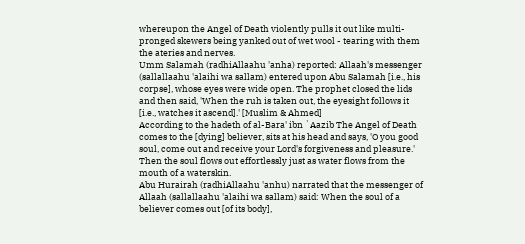whereupon the Angel of Death violently pulls it out like multi-pronged skewers being yanked out of wet wool - tearing with them the ateries and nerves.
Umm Salamah (radhiAllaahu 'anha) reported: Allaah's messenger (sallallaahu 'alaihi wa sallam) entered upon Abu Salamah [i.e., his corpse], whose eyes were wide open. The prophet closed the lids and then said, 'When the ruh is taken out, the eyesight follows it [i.e., watches it ascend].' [Muslim & Ahmed]
According to the hadeth of al-Bara' ibn `Aazib The Angel of Death comes to the [dying] believer, sits at his head and says, 'O you good soul, come out and receive your Lord's forgiveness and pleasure.' Then the soul flows out effortlessly just as water flows from the mouth of a waterskin.
Abu Hurairah (radhiAllaahu 'anhu) narrated that the messenger of Allaah (sallallaahu 'alaihi wa sallam) said: When the soul of a believer comes out [of its body],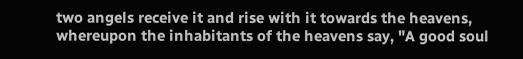two angels receive it and rise with it towards the heavens, whereupon the inhabitants of the heavens say, "A good soul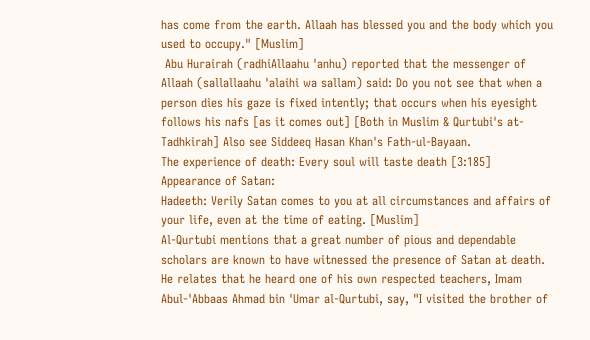has come from the earth. Allaah has blessed you and the body which you used to occupy." [Muslim]
 Abu Hurairah (radhiAllaahu 'anhu) reported that the messenger of Allaah (sallallaahu 'alaihi wa sallam) said: Do you not see that when a person dies his gaze is fixed intently; that occurs when his eyesight follows his nafs [as it comes out] [Both in Muslim & Qurtubi's at-Tadhkirah] Also see Siddeeq Hasan Khan's Fath-ul-Bayaan.
The experience of death: Every soul will taste death [3:185]
Appearance of Satan:
Hadeeth: Verily Satan comes to you at all circumstances and affairs of your life, even at the time of eating. [Muslim]
Al-Qurtubi mentions that a great number of pious and dependable scholars are known to have witnessed the presence of Satan at death. He relates that he heard one of his own respected teachers, Imam Abul-'Abbaas Ahmad bin 'Umar al-Qurtubi, say, "I visited the brother of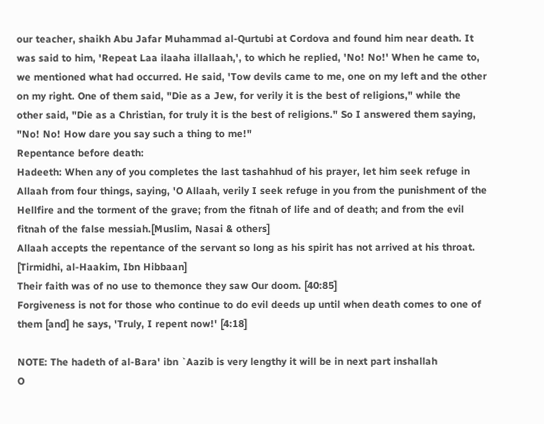our teacher, shaikh Abu Jafar Muhammad al-Qurtubi at Cordova and found him near death. It was said to him, 'Repeat Laa ilaaha illallaah,', to which he replied, 'No! No!' When he came to, we mentioned what had occurred. He said, 'Tow devils came to me, one on my left and the other on my right. One of them said, "Die as a Jew, for verily it is the best of religions," while the other said, "Die as a Christian, for truly it is the best of religions." So I answered them saying, "No! No! How dare you say such a thing to me!"
Repentance before death:
Hadeeth: When any of you completes the last tashahhud of his prayer, let him seek refuge in Allaah from four things, saying, 'O Allaah, verily I seek refuge in you from the punishment of the Hellfire and the torment of the grave; from the fitnah of life and of death; and from the evil fitnah of the false messiah.[Muslim, Nasai & others]
Allaah accepts the repentance of the servant so long as his spirit has not arrived at his throat. [Tirmidhi, al-Haakim, Ibn Hibbaan]
Their faith was of no use to themonce they saw Our doom. [40:85]
Forgiveness is not for those who continue to do evil deeds up until when death comes to one of them [and] he says, 'Truly, I repent now!' [4:18]

NOTE: The hadeth of al-Bara' ibn `Aazib is very lengthy it will be in next part inshallah
O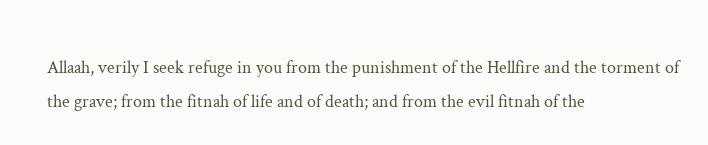Allaah, verily I seek refuge in you from the punishment of the Hellfire and the torment of the grave; from the fitnah of life and of death; and from the evil fitnah of the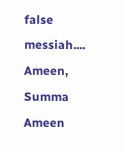false messiah.... Ameen, Summa Ameen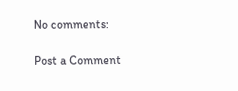No comments:

Post a Comment